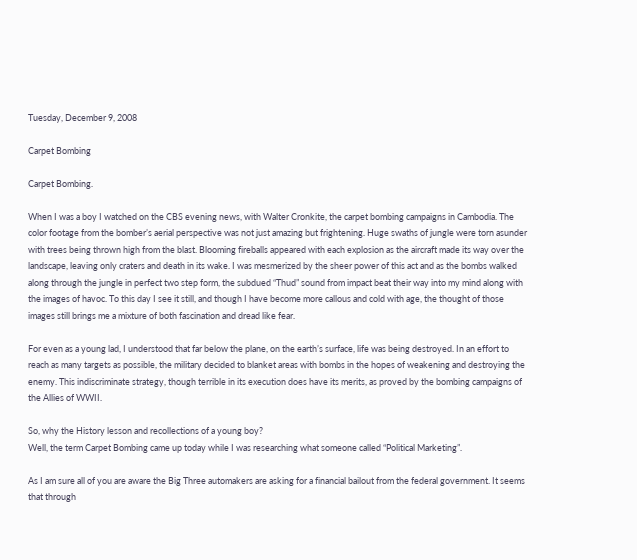Tuesday, December 9, 2008

Carpet Bombing

Carpet Bombing.

When I was a boy I watched on the CBS evening news, with Walter Cronkite, the carpet bombing campaigns in Cambodia. The color footage from the bomber’s aerial perspective was not just amazing but frightening. Huge swaths of jungle were torn asunder with trees being thrown high from the blast. Blooming fireballs appeared with each explosion as the aircraft made its way over the landscape, leaving only craters and death in its wake. I was mesmerized by the sheer power of this act and as the bombs walked along through the jungle in perfect two step form, the subdued “Thud” sound from impact beat their way into my mind along with the images of havoc. To this day I see it still, and though I have become more callous and cold with age, the thought of those images still brings me a mixture of both fascination and dread like fear.

For even as a young lad, I understood that far below the plane, on the earth’s surface, life was being destroyed. In an effort to reach as many targets as possible, the military decided to blanket areas with bombs in the hopes of weakening and destroying the enemy. This indiscriminate strategy, though terrible in its execution does have its merits, as proved by the bombing campaigns of the Allies of WWII.

So, why the History lesson and recollections of a young boy?
Well, the term Carpet Bombing came up today while I was researching what someone called “Political Marketing”.

As I am sure all of you are aware the Big Three automakers are asking for a financial bailout from the federal government. It seems that through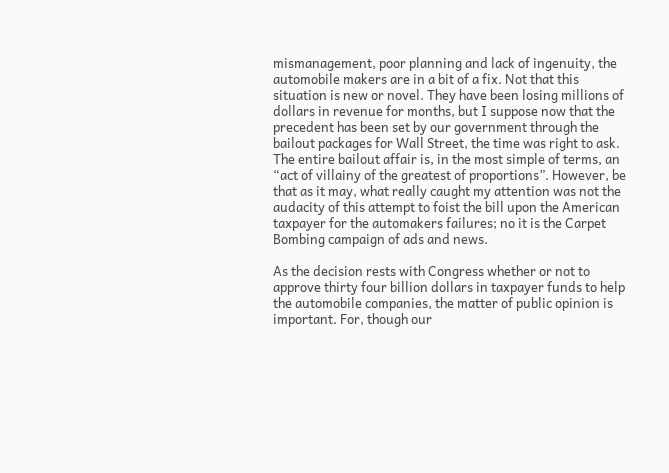mismanagement, poor planning and lack of ingenuity, the automobile makers are in a bit of a fix. Not that this situation is new or novel. They have been losing millions of dollars in revenue for months, but I suppose now that the precedent has been set by our government through the bailout packages for Wall Street, the time was right to ask. The entire bailout affair is, in the most simple of terms, an “act of villainy of the greatest of proportions”. However, be that as it may, what really caught my attention was not the audacity of this attempt to foist the bill upon the American taxpayer for the automakers failures; no it is the Carpet Bombing campaign of ads and news.

As the decision rests with Congress whether or not to approve thirty four billion dollars in taxpayer funds to help the automobile companies, the matter of public opinion is important. For, though our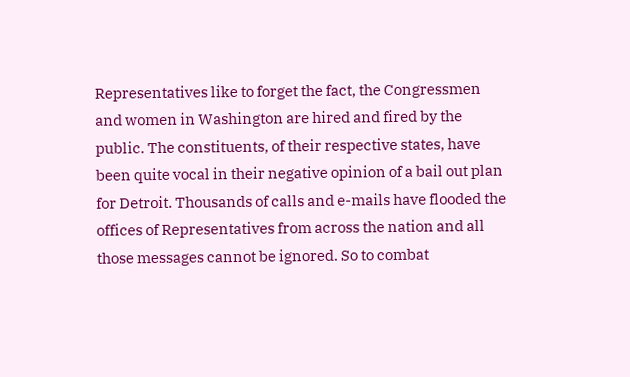Representatives like to forget the fact, the Congressmen and women in Washington are hired and fired by the public. The constituents, of their respective states, have been quite vocal in their negative opinion of a bail out plan for Detroit. Thousands of calls and e-mails have flooded the offices of Representatives from across the nation and all those messages cannot be ignored. So to combat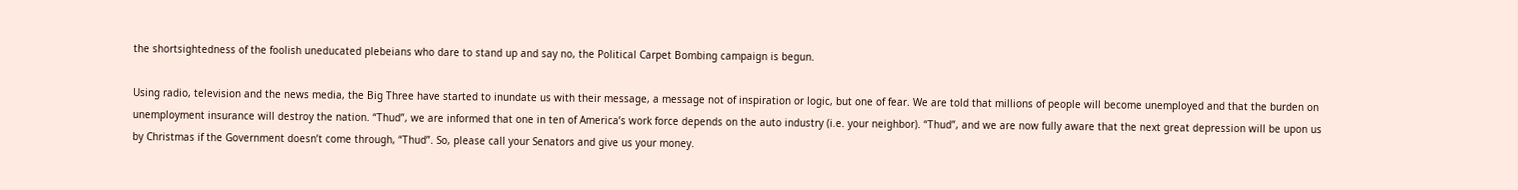the shortsightedness of the foolish uneducated plebeians who dare to stand up and say no, the Political Carpet Bombing campaign is begun.

Using radio, television and the news media, the Big Three have started to inundate us with their message, a message not of inspiration or logic, but one of fear. We are told that millions of people will become unemployed and that the burden on unemployment insurance will destroy the nation. “Thud”, we are informed that one in ten of America’s work force depends on the auto industry (i.e. your neighbor). “Thud”, and we are now fully aware that the next great depression will be upon us by Christmas if the Government doesn’t come through, “Thud”. So, please call your Senators and give us your money.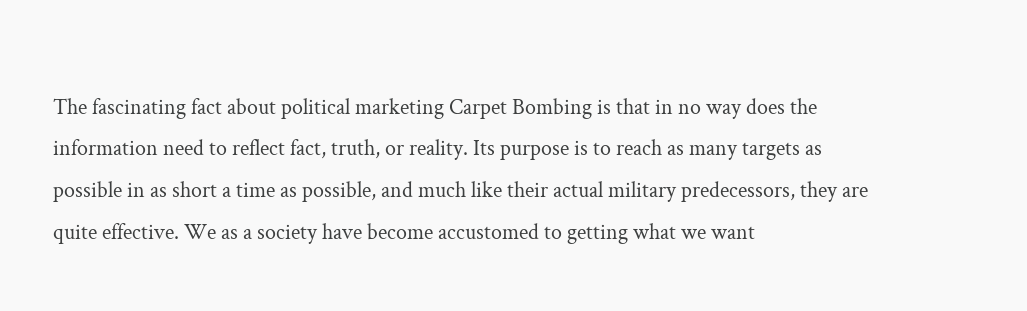The fascinating fact about political marketing Carpet Bombing is that in no way does the information need to reflect fact, truth, or reality. Its purpose is to reach as many targets as possible in as short a time as possible, and much like their actual military predecessors, they are quite effective. We as a society have become accustomed to getting what we want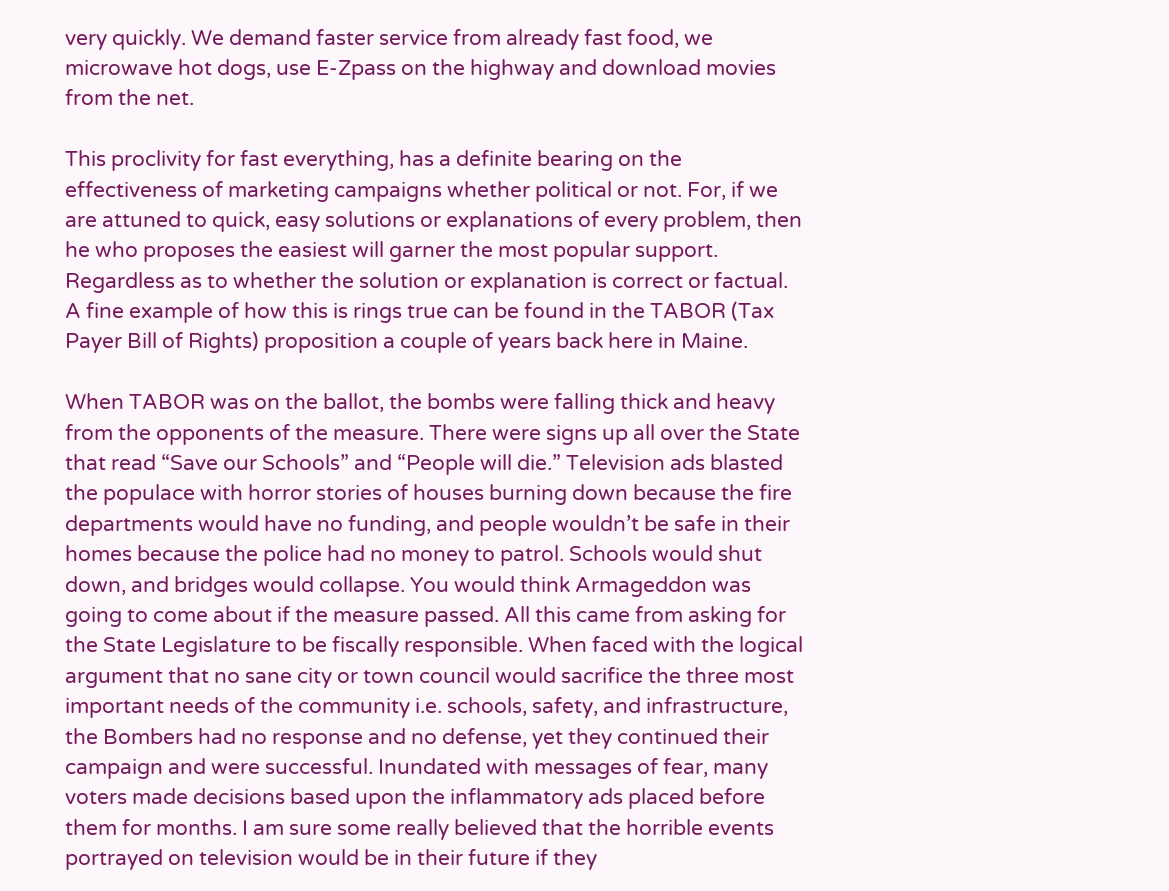very quickly. We demand faster service from already fast food, we microwave hot dogs, use E-Zpass on the highway and download movies from the net.

This proclivity for fast everything, has a definite bearing on the effectiveness of marketing campaigns whether political or not. For, if we are attuned to quick, easy solutions or explanations of every problem, then he who proposes the easiest will garner the most popular support. Regardless as to whether the solution or explanation is correct or factual. A fine example of how this is rings true can be found in the TABOR (Tax Payer Bill of Rights) proposition a couple of years back here in Maine.

When TABOR was on the ballot, the bombs were falling thick and heavy from the opponents of the measure. There were signs up all over the State that read “Save our Schools” and “People will die.” Television ads blasted the populace with horror stories of houses burning down because the fire departments would have no funding, and people wouldn’t be safe in their homes because the police had no money to patrol. Schools would shut down, and bridges would collapse. You would think Armageddon was going to come about if the measure passed. All this came from asking for the State Legislature to be fiscally responsible. When faced with the logical argument that no sane city or town council would sacrifice the three most important needs of the community i.e. schools, safety, and infrastructure, the Bombers had no response and no defense, yet they continued their campaign and were successful. Inundated with messages of fear, many voters made decisions based upon the inflammatory ads placed before them for months. I am sure some really believed that the horrible events portrayed on television would be in their future if they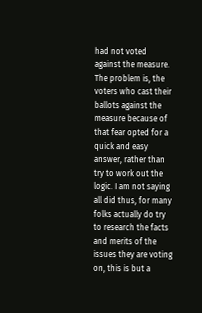had not voted against the measure. The problem is, the voters who cast their ballots against the measure because of that fear opted for a quick and easy answer, rather than try to work out the logic. I am not saying all did thus, for many folks actually do try to research the facts and merits of the issues they are voting on, this is but a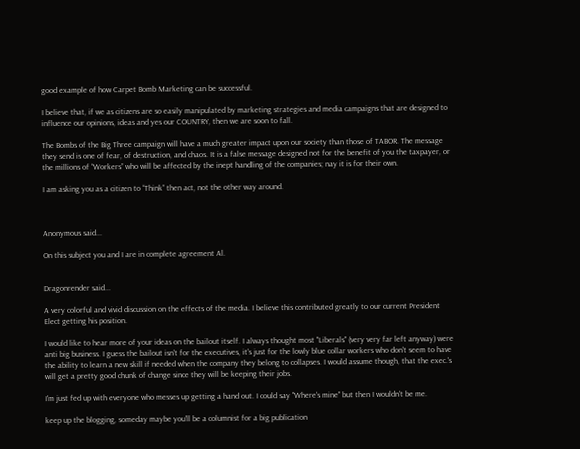good example of how Carpet Bomb Marketing can be successful.

I believe that, if we as citizens are so easily manipulated by marketing strategies and media campaigns that are designed to influence our opinions, ideas and yes our COUNTRY, then we are soon to fall.

The Bombs of the Big Three campaign will have a much greater impact upon our society than those of TABOR. The message they send is one of fear, of destruction, and chaos. It is a false message designed not for the benefit of you the taxpayer, or the millions of “Workers” who will be affected by the inept handling of the companies; nay it is for their own.

I am asking you as a citizen to “Think” then act, not the other way around.



Anonymous said...

On this subject you and I are in complete agreement Al.


Dragonrender said...

A very colorful and vivid discussion on the effects of the media. I believe this contributed greatly to our current President Elect getting his position.

I would like to hear more of your ideas on the bailout itself. I always thought most "Liberals" (very very far left anyway) were anti big business. I guess the bailout isn't for the executives, it's just for the lowly blue collar workers who don't seem to have the ability to learn a new skill if needed when the company they belong to collapses. I would assume though, that the exec.'s will get a pretty good chunk of change since they will be keeping their jobs.

I'm just fed up with everyone who messes up getting a hand out. I could say "Where's mine" but then I wouldn't be me.

keep up the blogging, someday maybe you'll be a columnist for a big publication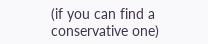(if you can find a conservative one)